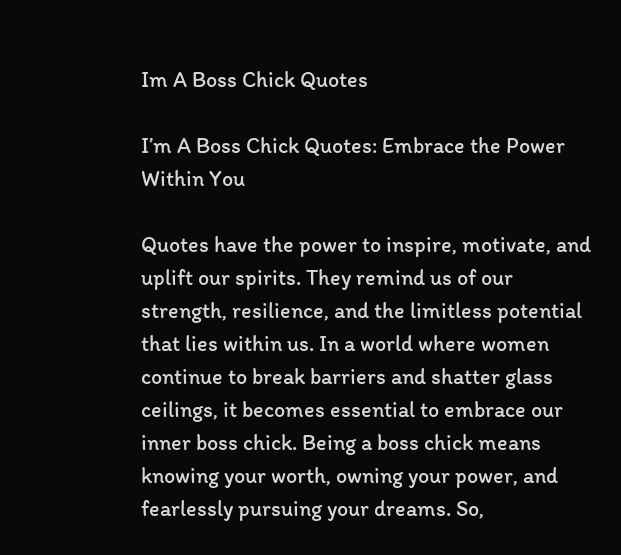Im A Boss Chick Quotes

I’m A Boss Chick Quotes: Embrace the Power Within You

Quotes have the power to inspire, motivate, and uplift our spirits. They remind us of our strength, resilience, and the limitless potential that lies within us. In a world where women continue to break barriers and shatter glass ceilings, it becomes essential to embrace our inner boss chick. Being a boss chick means knowing your worth, owning your power, and fearlessly pursuing your dreams. So,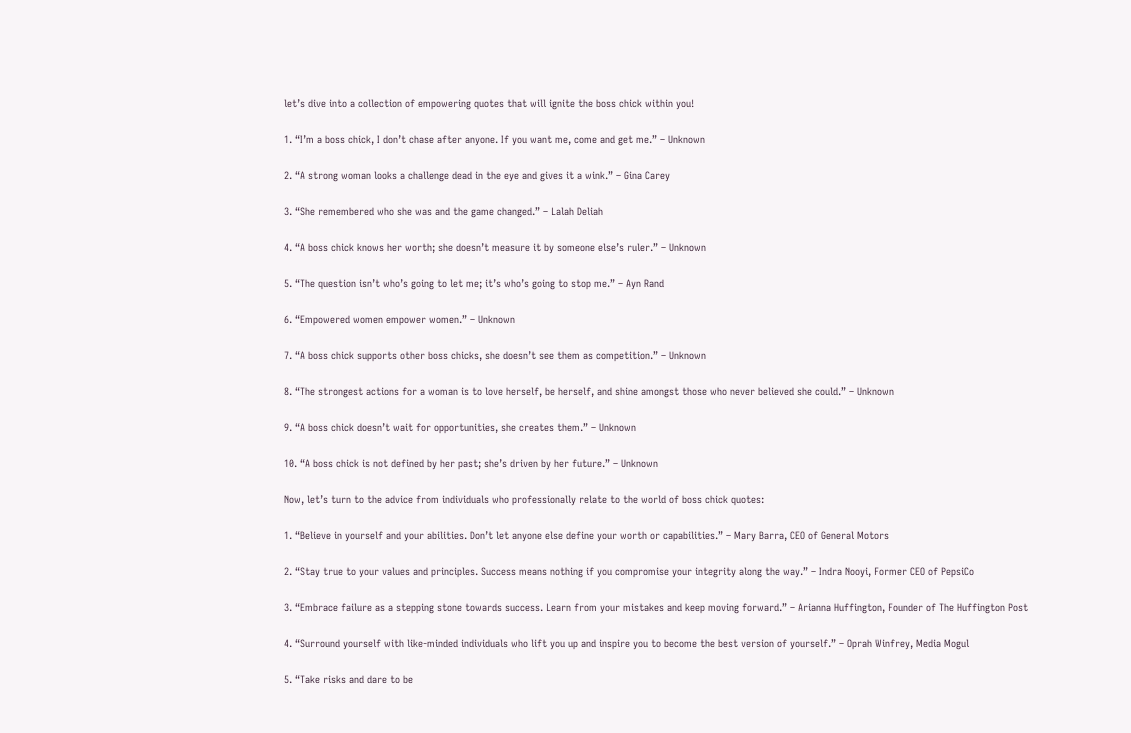let’s dive into a collection of empowering quotes that will ignite the boss chick within you!

1. “I’m a boss chick, I don’t chase after anyone. If you want me, come and get me.” – Unknown

2. “A strong woman looks a challenge dead in the eye and gives it a wink.” – Gina Carey

3. “She remembered who she was and the game changed.” – Lalah Deliah

4. “A boss chick knows her worth; she doesn’t measure it by someone else’s ruler.” – Unknown

5. “The question isn’t who’s going to let me; it’s who’s going to stop me.” – Ayn Rand

6. “Empowered women empower women.” – Unknown

7. “A boss chick supports other boss chicks, she doesn’t see them as competition.” – Unknown

8. “The strongest actions for a woman is to love herself, be herself, and shine amongst those who never believed she could.” – Unknown

9. “A boss chick doesn’t wait for opportunities, she creates them.” – Unknown

10. “A boss chick is not defined by her past; she’s driven by her future.” – Unknown

Now, let’s turn to the advice from individuals who professionally relate to the world of boss chick quotes:

1. “Believe in yourself and your abilities. Don’t let anyone else define your worth or capabilities.” – Mary Barra, CEO of General Motors

2. “Stay true to your values and principles. Success means nothing if you compromise your integrity along the way.” – Indra Nooyi, Former CEO of PepsiCo

3. “Embrace failure as a stepping stone towards success. Learn from your mistakes and keep moving forward.” – Arianna Huffington, Founder of The Huffington Post

4. “Surround yourself with like-minded individuals who lift you up and inspire you to become the best version of yourself.” – Oprah Winfrey, Media Mogul

5. “Take risks and dare to be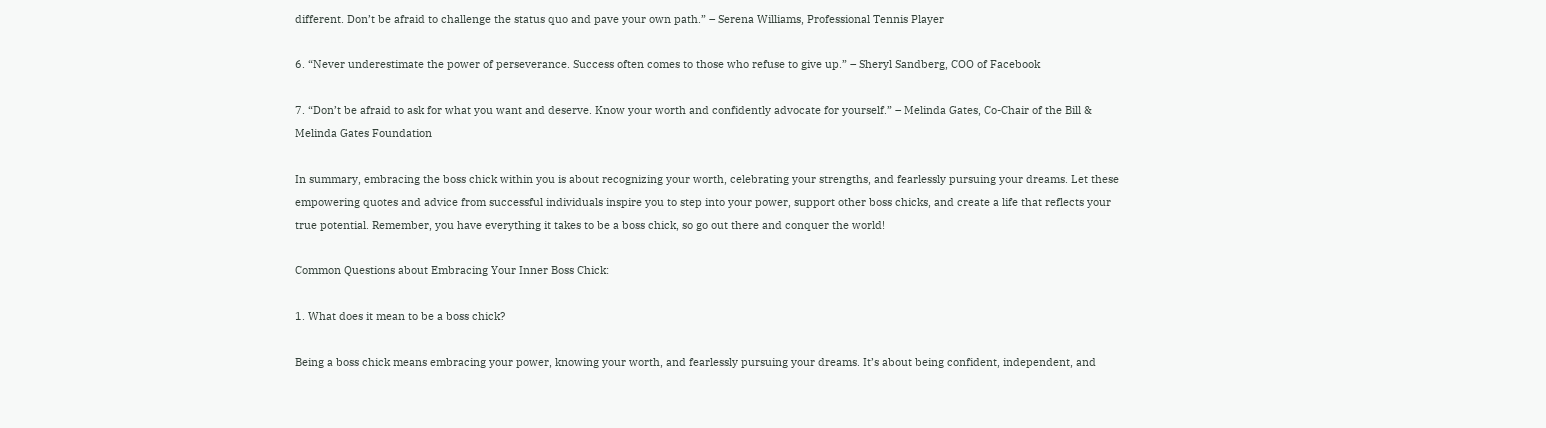different. Don’t be afraid to challenge the status quo and pave your own path.” – Serena Williams, Professional Tennis Player

6. “Never underestimate the power of perseverance. Success often comes to those who refuse to give up.” – Sheryl Sandberg, COO of Facebook

7. “Don’t be afraid to ask for what you want and deserve. Know your worth and confidently advocate for yourself.” – Melinda Gates, Co-Chair of the Bill & Melinda Gates Foundation

In summary, embracing the boss chick within you is about recognizing your worth, celebrating your strengths, and fearlessly pursuing your dreams. Let these empowering quotes and advice from successful individuals inspire you to step into your power, support other boss chicks, and create a life that reflects your true potential. Remember, you have everything it takes to be a boss chick, so go out there and conquer the world!

Common Questions about Embracing Your Inner Boss Chick:

1. What does it mean to be a boss chick?

Being a boss chick means embracing your power, knowing your worth, and fearlessly pursuing your dreams. It’s about being confident, independent, and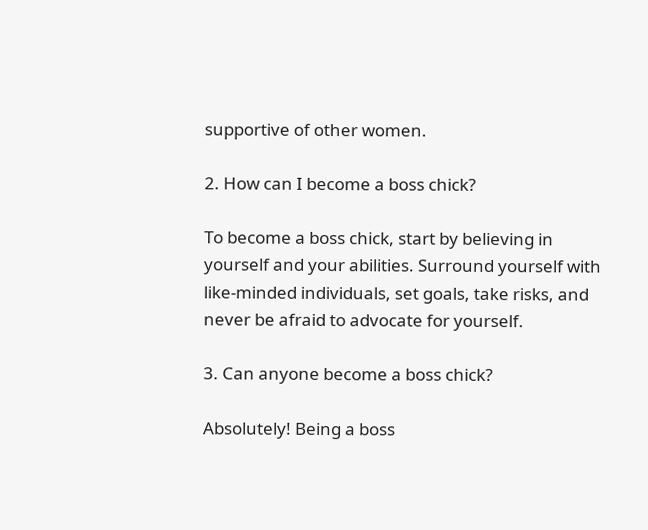supportive of other women.

2. How can I become a boss chick?

To become a boss chick, start by believing in yourself and your abilities. Surround yourself with like-minded individuals, set goals, take risks, and never be afraid to advocate for yourself.

3. Can anyone become a boss chick?

Absolutely! Being a boss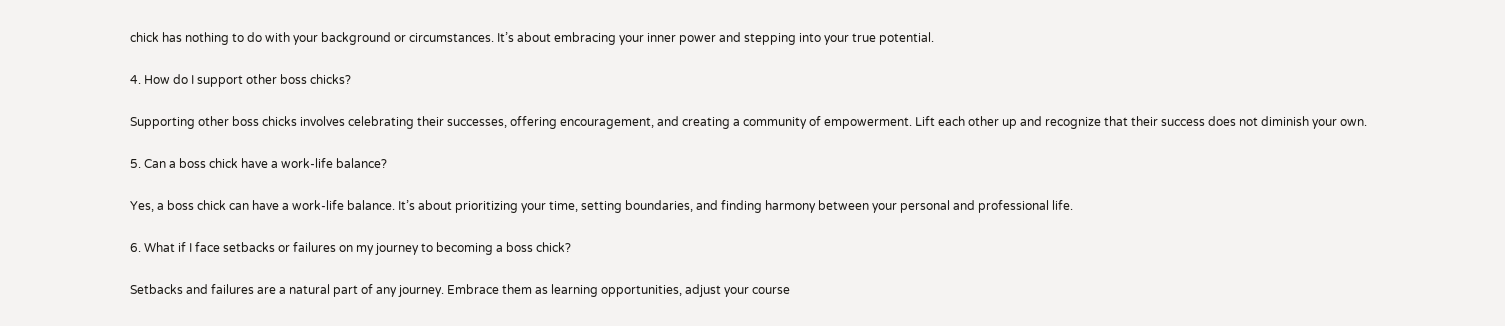chick has nothing to do with your background or circumstances. It’s about embracing your inner power and stepping into your true potential.

4. How do I support other boss chicks?

Supporting other boss chicks involves celebrating their successes, offering encouragement, and creating a community of empowerment. Lift each other up and recognize that their success does not diminish your own.

5. Can a boss chick have a work-life balance?

Yes, a boss chick can have a work-life balance. It’s about prioritizing your time, setting boundaries, and finding harmony between your personal and professional life.

6. What if I face setbacks or failures on my journey to becoming a boss chick?

Setbacks and failures are a natural part of any journey. Embrace them as learning opportunities, adjust your course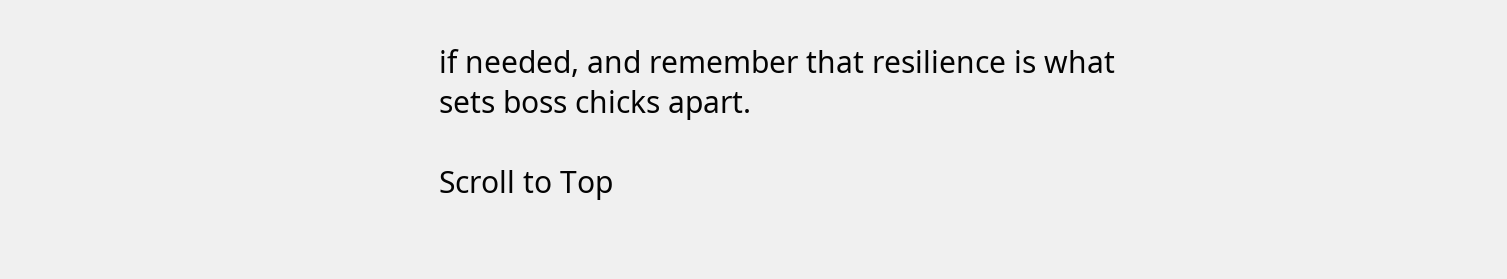if needed, and remember that resilience is what sets boss chicks apart.

Scroll to Top